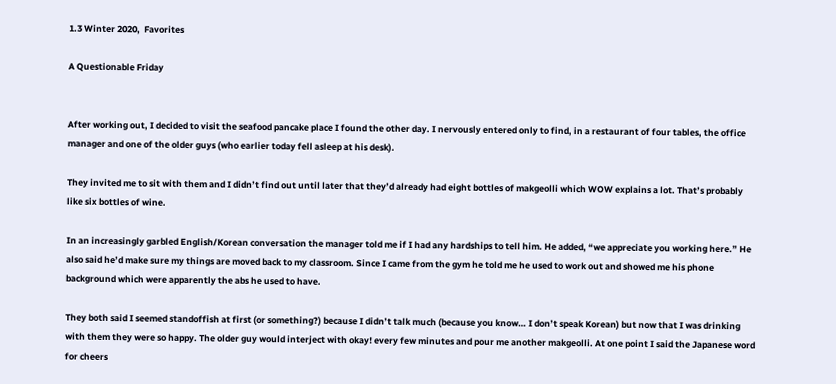1.3 Winter 2020,  Favorites

A Questionable Friday


After working out, I decided to visit the seafood pancake place I found the other day. I nervously entered only to find, in a restaurant of four tables, the office manager and one of the older guys (who earlier today fell asleep at his desk).

They invited me to sit with them and I didn’t find out until later that they’d already had eight bottles of makgeolli which WOW explains a lot. That’s probably like six bottles of wine.

In an increasingly garbled English/Korean conversation the manager told me if I had any hardships to tell him. He added, “we appreciate you working here.” He also said he’d make sure my things are moved back to my classroom. Since I came from the gym he told me he used to work out and showed me his phone background which were apparently the abs he used to have.

They both said I seemed standoffish at first (or something?) because I didn’t talk much (because you know… I don’t speak Korean) but now that I was drinking with them they were so happy. The older guy would interject with okay! every few minutes and pour me another makgeolli. At one point I said the Japanese word for cheers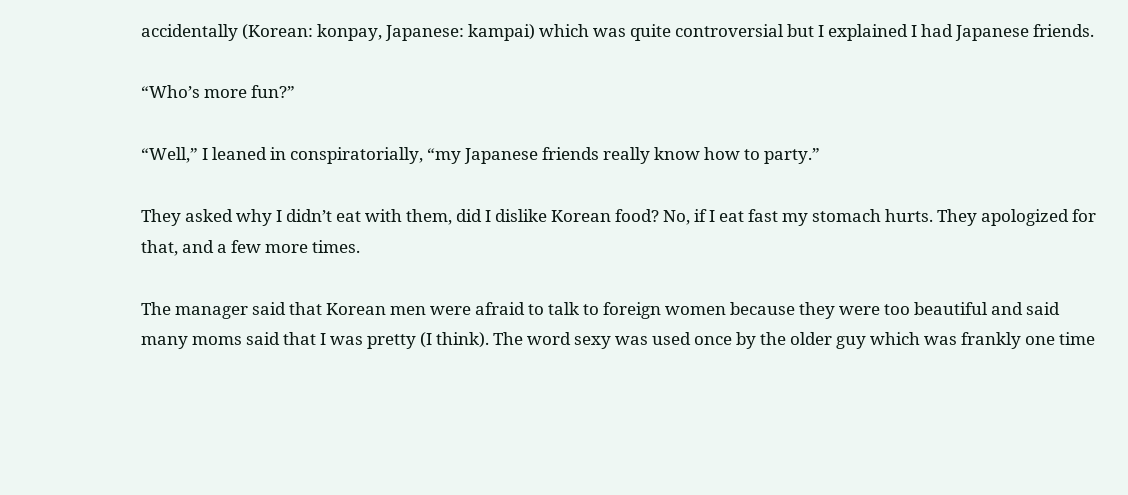accidentally (Korean: konpay, Japanese: kampai) which was quite controversial but I explained I had Japanese friends.

“Who’s more fun?”

“Well,” I leaned in conspiratorially, “my Japanese friends really know how to party.”

They asked why I didn’t eat with them, did I dislike Korean food? No, if I eat fast my stomach hurts. They apologized for that, and a few more times.

The manager said that Korean men were afraid to talk to foreign women because they were too beautiful and said many moms said that I was pretty (I think). The word sexy was used once by the older guy which was frankly one time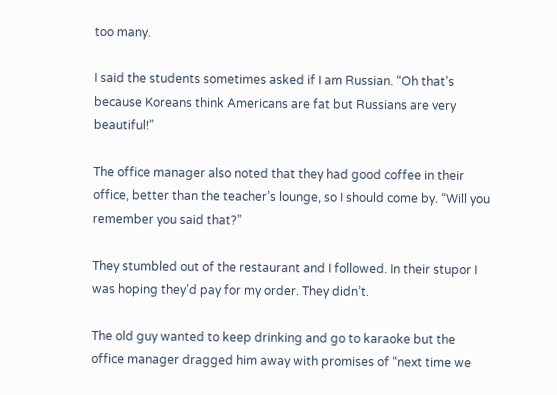too many.

I said the students sometimes asked if I am Russian. “Oh that’s because Koreans think Americans are fat but Russians are very beautiful!”

The office manager also noted that they had good coffee in their office, better than the teacher’s lounge, so I should come by. “Will you remember you said that?”

They stumbled out of the restaurant and I followed. In their stupor I was hoping they’d pay for my order. They didn’t.

The old guy wanted to keep drinking and go to karaoke but the office manager dragged him away with promises of “next time we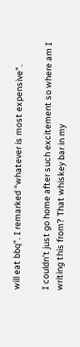will eat bbq”. I remarked “whatever is most expensive”.

I couldn’t just go home after such excitement so where am I writing this from? That whiskey bar in my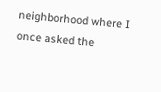neighborhood where I once asked the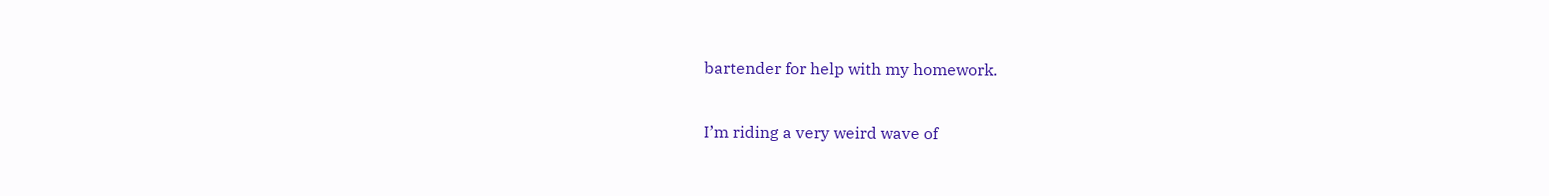bartender for help with my homework.

I’m riding a very weird wave of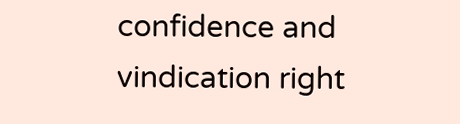confidence and vindication right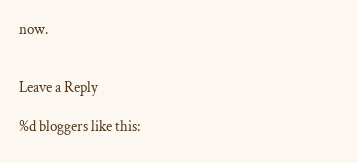now.


Leave a Reply

%d bloggers like this: